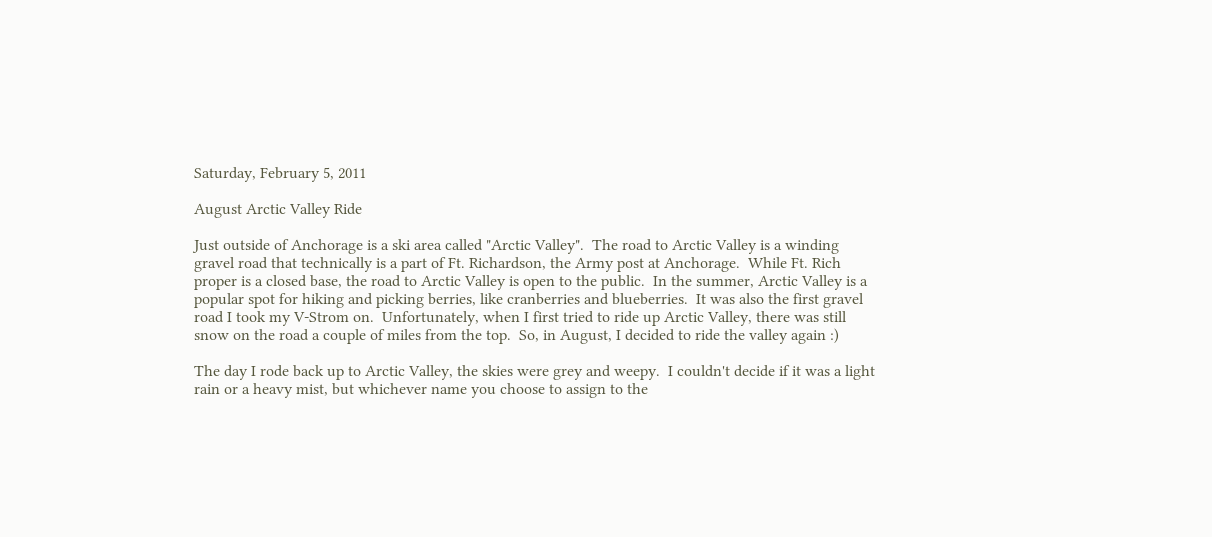Saturday, February 5, 2011

August Arctic Valley Ride

Just outside of Anchorage is a ski area called "Arctic Valley".  The road to Arctic Valley is a winding gravel road that technically is a part of Ft. Richardson, the Army post at Anchorage.  While Ft. Rich proper is a closed base, the road to Arctic Valley is open to the public.  In the summer, Arctic Valley is a popular spot for hiking and picking berries, like cranberries and blueberries.  It was also the first gravel road I took my V-Strom on.  Unfortunately, when I first tried to ride up Arctic Valley, there was still snow on the road a couple of miles from the top.  So, in August, I decided to ride the valley again :)

The day I rode back up to Arctic Valley, the skies were grey and weepy.  I couldn't decide if it was a light rain or a heavy mist, but whichever name you choose to assign to the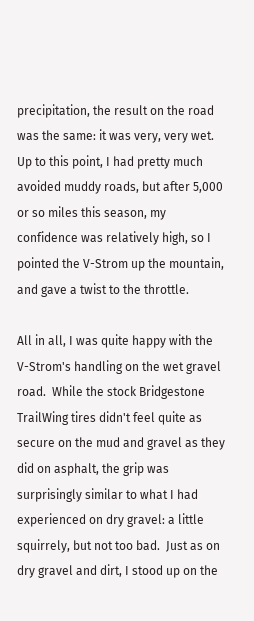precipitation, the result on the road was the same: it was very, very wet.  Up to this point, I had pretty much avoided muddy roads, but after 5,000 or so miles this season, my confidence was relatively high, so I pointed the V-Strom up the mountain, and gave a twist to the throttle.

All in all, I was quite happy with the V-Strom's handling on the wet gravel road.  While the stock Bridgestone TrailWing tires didn't feel quite as secure on the mud and gravel as they did on asphalt, the grip was surprisingly similar to what I had experienced on dry gravel: a little squirrely, but not too bad.  Just as on dry gravel and dirt, I stood up on the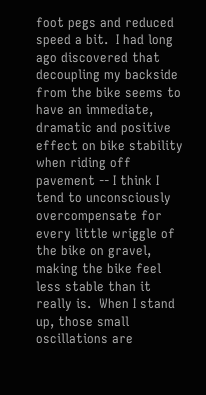foot pegs and reduced speed a bit.  I had long ago discovered that decoupling my backside from the bike seems to have an immediate, dramatic and positive effect on bike stability when riding off pavement -- I think I tend to unconsciously overcompensate for every little wriggle of the bike on gravel, making the bike feel less stable than it really is.  When I stand up, those small oscillations are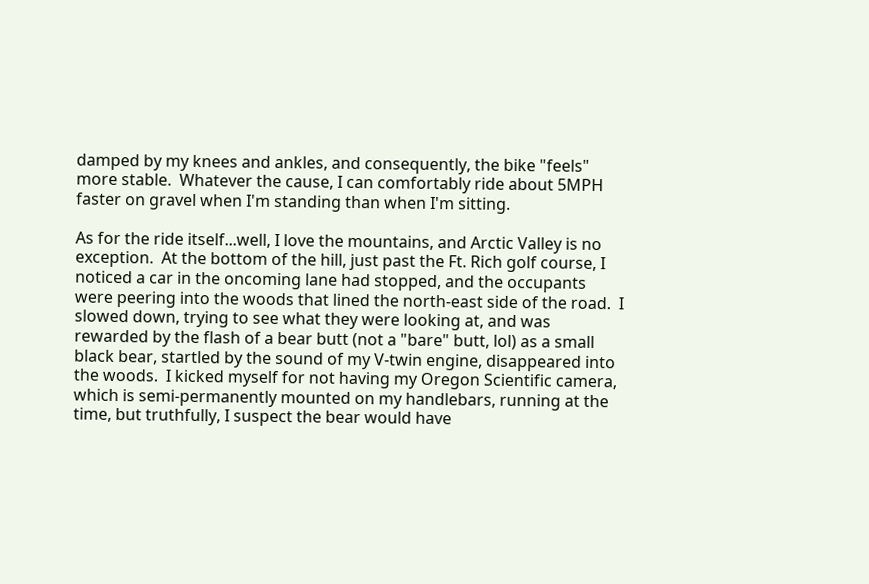damped by my knees and ankles, and consequently, the bike "feels" more stable.  Whatever the cause, I can comfortably ride about 5MPH faster on gravel when I'm standing than when I'm sitting.

As for the ride itself...well, I love the mountains, and Arctic Valley is no exception.  At the bottom of the hill, just past the Ft. Rich golf course, I noticed a car in the oncoming lane had stopped, and the occupants were peering into the woods that lined the north-east side of the road.  I slowed down, trying to see what they were looking at, and was rewarded by the flash of a bear butt (not a "bare" butt, lol) as a small black bear, startled by the sound of my V-twin engine, disappeared into the woods.  I kicked myself for not having my Oregon Scientific camera, which is semi-permanently mounted on my handlebars, running at the time, but truthfully, I suspect the bear would have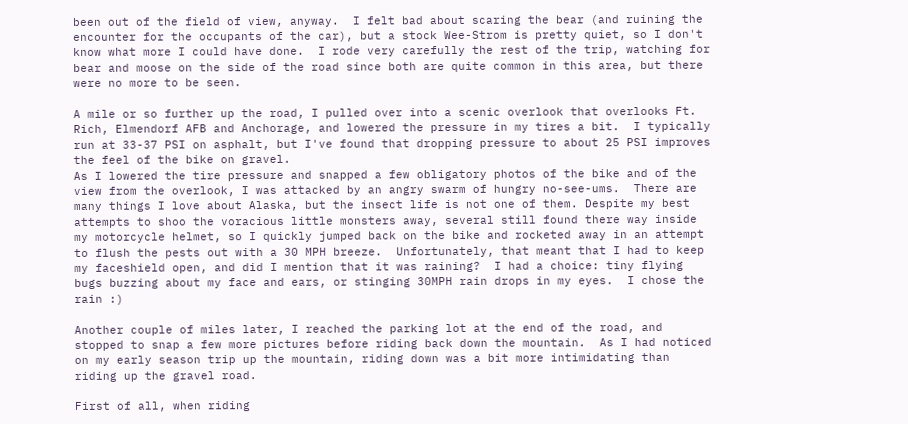been out of the field of view, anyway.  I felt bad about scaring the bear (and ruining the encounter for the occupants of the car), but a stock Wee-Strom is pretty quiet, so I don't know what more I could have done.  I rode very carefully the rest of the trip, watching for bear and moose on the side of the road since both are quite common in this area, but there were no more to be seen.

A mile or so further up the road, I pulled over into a scenic overlook that overlooks Ft. Rich, Elmendorf AFB and Anchorage, and lowered the pressure in my tires a bit.  I typically run at 33-37 PSI on asphalt, but I've found that dropping pressure to about 25 PSI improves the feel of the bike on gravel.
As I lowered the tire pressure and snapped a few obligatory photos of the bike and of the view from the overlook, I was attacked by an angry swarm of hungry no-see-ums.  There are many things I love about Alaska, but the insect life is not one of them. Despite my best attempts to shoo the voracious little monsters away, several still found there way inside my motorcycle helmet, so I quickly jumped back on the bike and rocketed away in an attempt to flush the pests out with a 30 MPH breeze.  Unfortunately, that meant that I had to keep my faceshield open, and did I mention that it was raining?  I had a choice: tiny flying bugs buzzing about my face and ears, or stinging 30MPH rain drops in my eyes.  I chose the rain :)

Another couple of miles later, I reached the parking lot at the end of the road, and stopped to snap a few more pictures before riding back down the mountain.  As I had noticed on my early season trip up the mountain, riding down was a bit more intimidating than riding up the gravel road.

First of all, when riding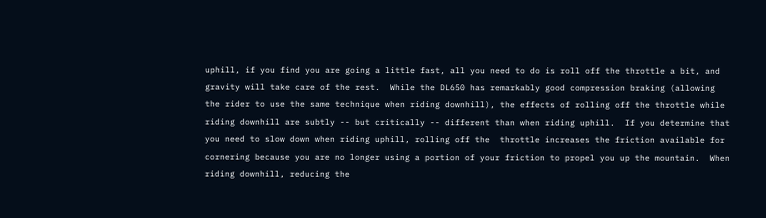uphill, if you find you are going a little fast, all you need to do is roll off the throttle a bit, and gravity will take care of the rest.  While the DL650 has remarkably good compression braking (allowing the rider to use the same technique when riding downhill), the effects of rolling off the throttle while riding downhill are subtly -- but critically -- different than when riding uphill.  If you determine that you need to slow down when riding uphill, rolling off the  throttle increases the friction available for cornering because you are no longer using a portion of your friction to propel you up the mountain.  When riding downhill, reducing the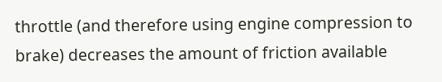throttle (and therefore using engine compression to brake) decreases the amount of friction available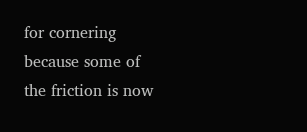for cornering because some of the friction is now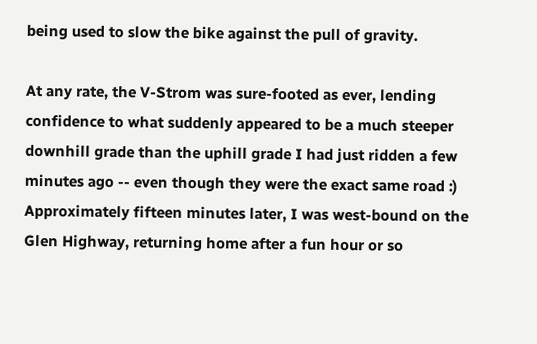being used to slow the bike against the pull of gravity.

At any rate, the V-Strom was sure-footed as ever, lending confidence to what suddenly appeared to be a much steeper downhill grade than the uphill grade I had just ridden a few minutes ago -- even though they were the exact same road :)  Approximately fifteen minutes later, I was west-bound on the Glen Highway, returning home after a fun hour or so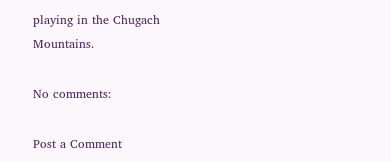playing in the Chugach Mountains.

No comments:

Post a Comment